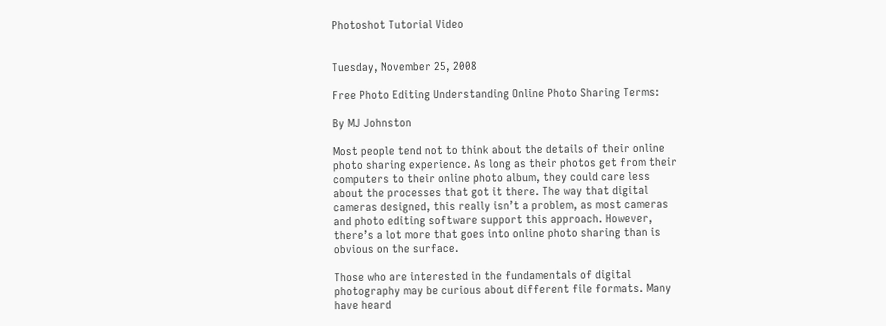Photoshot Tutorial Video


Tuesday, November 25, 2008

Free Photo Editing Understanding Online Photo Sharing Terms:

By MJ Johnston

Most people tend not to think about the details of their online
photo sharing experience. As long as their photos get from their
computers to their online photo album, they could care less
about the processes that got it there. The way that digital
cameras designed, this really isn’t a problem, as most cameras
and photo editing software support this approach. However,
there’s a lot more that goes into online photo sharing than is
obvious on the surface.

Those who are interested in the fundamentals of digital
photography may be curious about different file formats. Many
have heard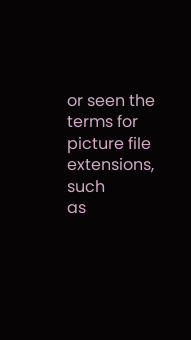or seen the terms for picture file extensions, such
as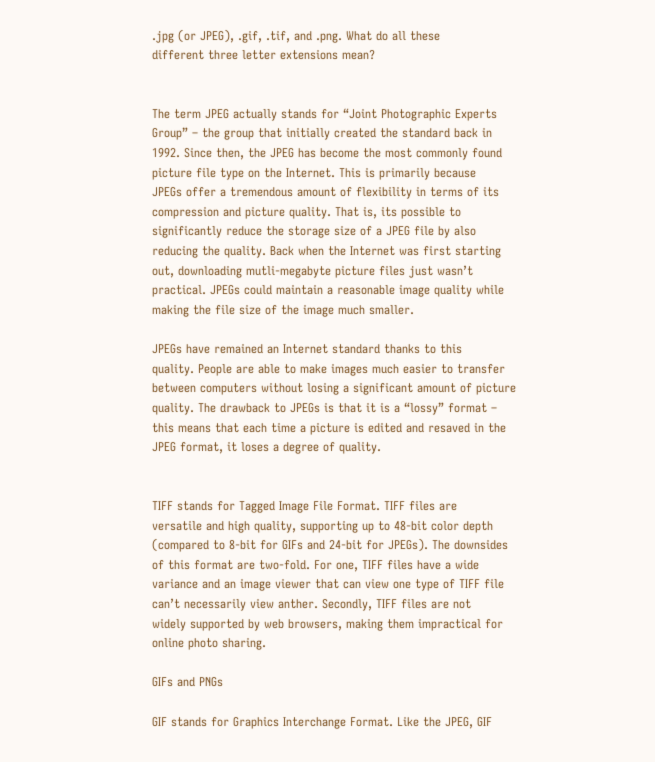.jpg (or JPEG), .gif, .tif, and .png. What do all these
different three letter extensions mean?


The term JPEG actually stands for “Joint Photographic Experts
Group” – the group that initially created the standard back in
1992. Since then, the JPEG has become the most commonly found
picture file type on the Internet. This is primarily because
JPEGs offer a tremendous amount of flexibility in terms of its
compression and picture quality. That is, its possible to
significantly reduce the storage size of a JPEG file by also
reducing the quality. Back when the Internet was first starting
out, downloading mutli-megabyte picture files just wasn’t
practical. JPEGs could maintain a reasonable image quality while
making the file size of the image much smaller.

JPEGs have remained an Internet standard thanks to this
quality. People are able to make images much easier to transfer
between computers without losing a significant amount of picture
quality. The drawback to JPEGs is that it is a “lossy” format –
this means that each time a picture is edited and resaved in the
JPEG format, it loses a degree of quality.


TIFF stands for Tagged Image File Format. TIFF files are
versatile and high quality, supporting up to 48-bit color depth
(compared to 8-bit for GIFs and 24-bit for JPEGs). The downsides
of this format are two-fold. For one, TIFF files have a wide
variance and an image viewer that can view one type of TIFF file
can’t necessarily view anther. Secondly, TIFF files are not
widely supported by web browsers, making them impractical for
online photo sharing.

GIFs and PNGs

GIF stands for Graphics Interchange Format. Like the JPEG, GIF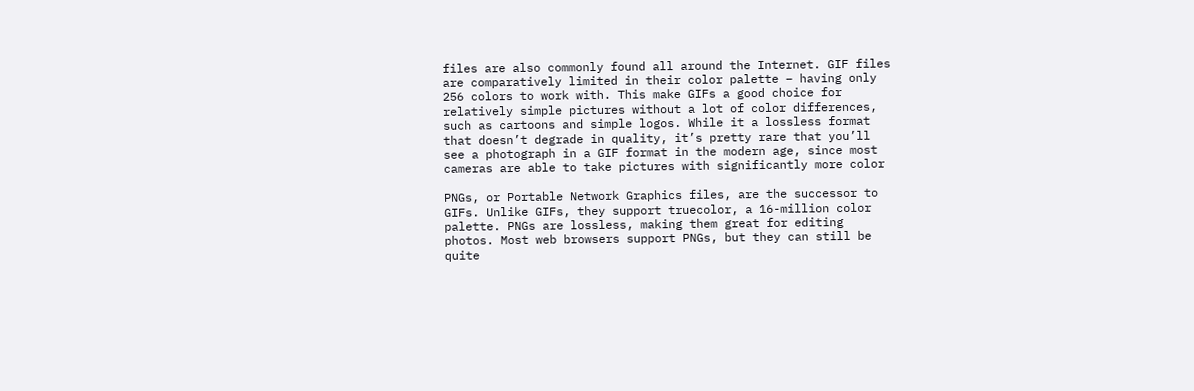files are also commonly found all around the Internet. GIF files
are comparatively limited in their color palette – having only
256 colors to work with. This make GIFs a good choice for
relatively simple pictures without a lot of color differences,
such as cartoons and simple logos. While it a lossless format
that doesn’t degrade in quality, it’s pretty rare that you’ll
see a photograph in a GIF format in the modern age, since most
cameras are able to take pictures with significantly more color

PNGs, or Portable Network Graphics files, are the successor to
GIFs. Unlike GIFs, they support truecolor, a 16-million color
palette. PNGs are lossless, making them great for editing
photos. Most web browsers support PNGs, but they can still be
quite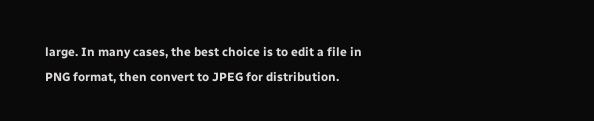large. In many cases, the best choice is to edit a file in
PNG format, then convert to JPEG for distribution.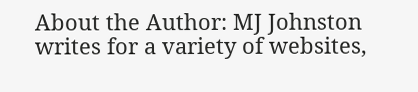About the Author: MJ Johnston writes for a variety of websites,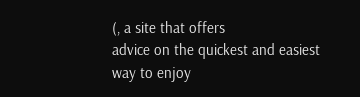(, a site that offers
advice on the quickest and easiest way to enjoy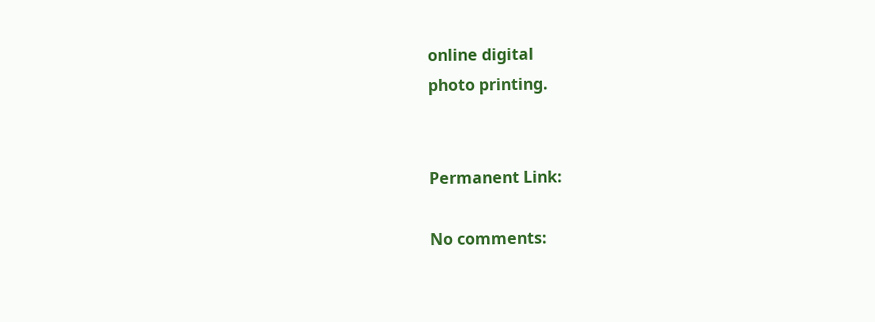online digital
photo printing.


Permanent Link:

No comments: